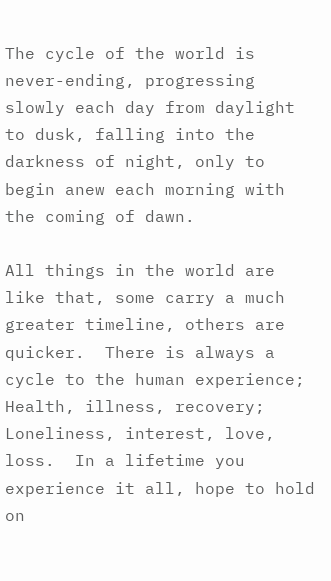The cycle of the world is never-ending, progressing slowly each day from daylight to dusk, falling into the darkness of night, only to begin anew each morning with the coming of dawn.

All things in the world are like that, some carry a much greater timeline, others are quicker.  There is always a cycle to the human experience;  Health, illness, recovery;  Loneliness, interest, love, loss.  In a lifetime you experience it all, hope to hold on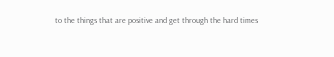to the things that are positive and get through the hard times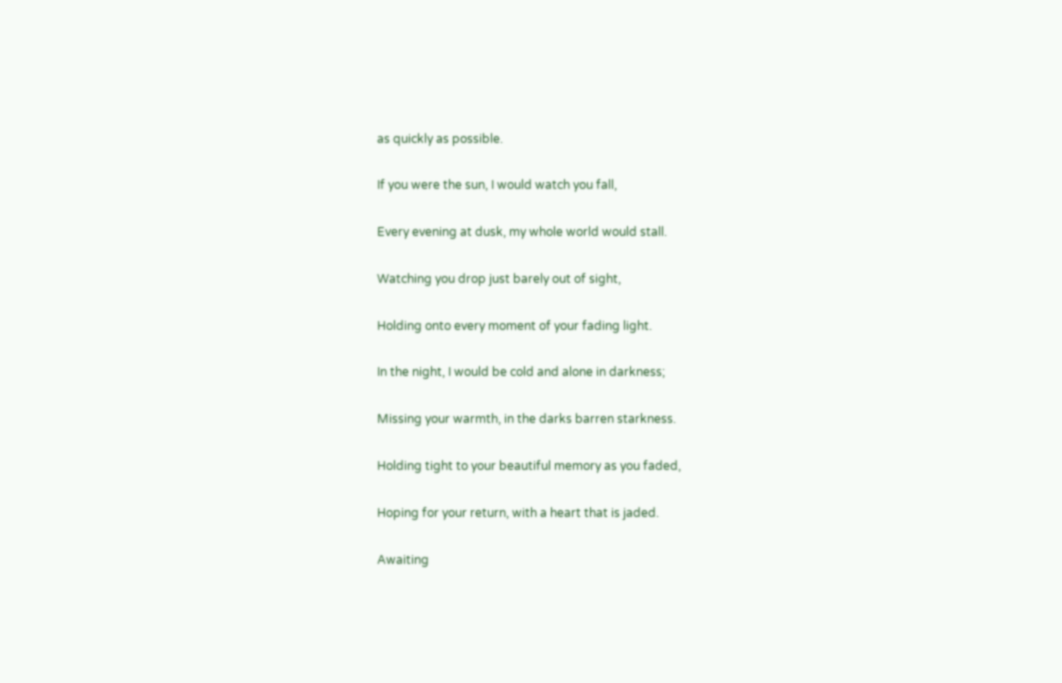as quickly as possible.

If you were the sun, I would watch you fall,

Every evening at dusk, my whole world would stall.

Watching you drop just barely out of sight,

Holding onto every moment of your fading light.

In the night, I would be cold and alone in darkness;

Missing your warmth, in the darks barren starkness.

Holding tight to your beautiful memory as you faded,

Hoping for your return, with a heart that is jaded.

Awaiting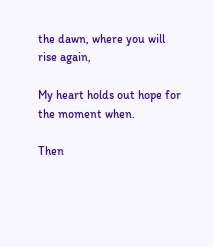the dawn, where you will rise again,

My heart holds out hope for the moment when.

Then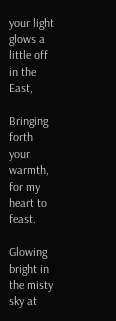your light glows a little off in the East,

Bringing forth your warmth, for my heart to feast.

Glowing bright in the misty sky at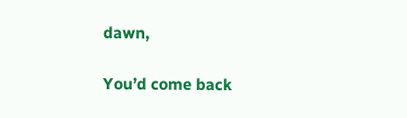dawn,

You’d come back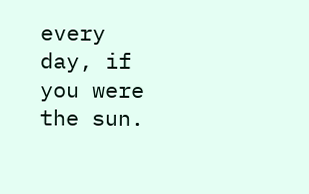every day, if you were the sun.